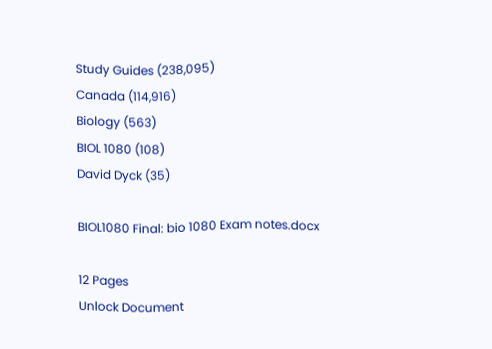Study Guides (238,095)
Canada (114,916)
Biology (563)
BIOL 1080 (108)
David Dyck (35)

BIOL1080 Final: bio 1080 Exam notes.docx

12 Pages
Unlock Document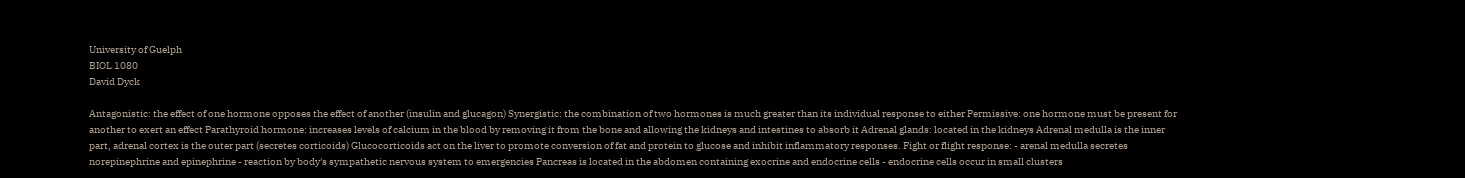University of Guelph
BIOL 1080
David Dyck

Antagonistic: the effect of one hormone opposes the effect of another (insulin and glucagon) Synergistic: the combination of two hormones is much greater than its individual response to either Permissive: one hormone must be present for another to exert an effect Parathyroid hormone: increases levels of calcium in the blood by removing it from the bone and allowing the kidneys and intestines to absorb it Adrenal glands: located in the kidneys Adrenal medulla is the inner part, adrenal cortex is the outer part (secretes corticoids) Glucocorticoids act on the liver to promote conversion of fat and protein to glucose and inhibit inflammatory responses. Fight or flight response: - arenal medulla secretes norepinephrine and epinephrine - reaction by body's sympathetic nervous system to emergencies Pancreas is located in the abdomen containing exocrine and endocrine cells - endocrine cells occur in small clusters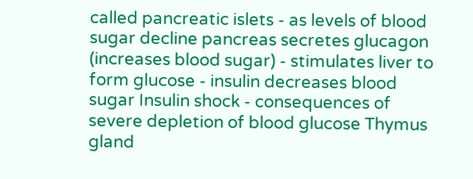called pancreatic islets - as levels of blood sugar decline pancreas secretes glucagon (increases blood sugar) - stimulates liver to form glucose - insulin decreases blood sugar Insulin shock - consequences of severe depletion of blood glucose Thymus gland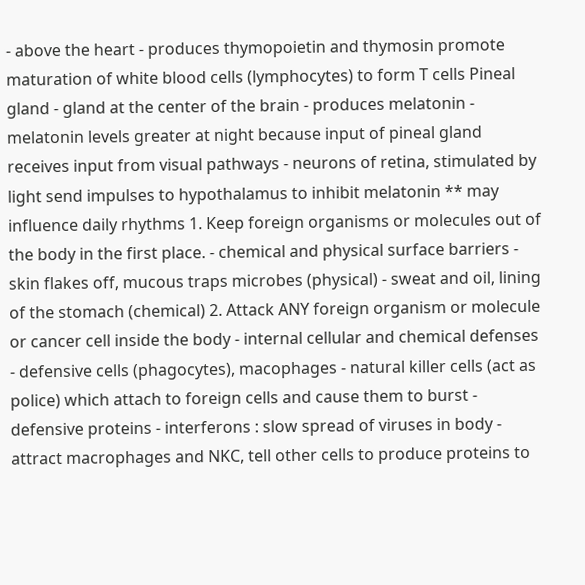- above the heart - produces thymopoietin and thymosin promote maturation of white blood cells (lymphocytes) to form T cells Pineal gland - gland at the center of the brain - produces melatonin - melatonin levels greater at night because input of pineal gland receives input from visual pathways - neurons of retina, stimulated by light send impulses to hypothalamus to inhibit melatonin ** may influence daily rhythms 1. Keep foreign organisms or molecules out of the body in the first place. - chemical and physical surface barriers - skin flakes off, mucous traps microbes (physical) - sweat and oil, lining of the stomach (chemical) 2. Attack ANY foreign organism or molecule or cancer cell inside the body - internal cellular and chemical defenses - defensive cells (phagocytes), macophages - natural killer cells (act as police) which attach to foreign cells and cause them to burst - defensive proteins - interferons : slow spread of viruses in body - attract macrophages and NKC, tell other cells to produce proteins to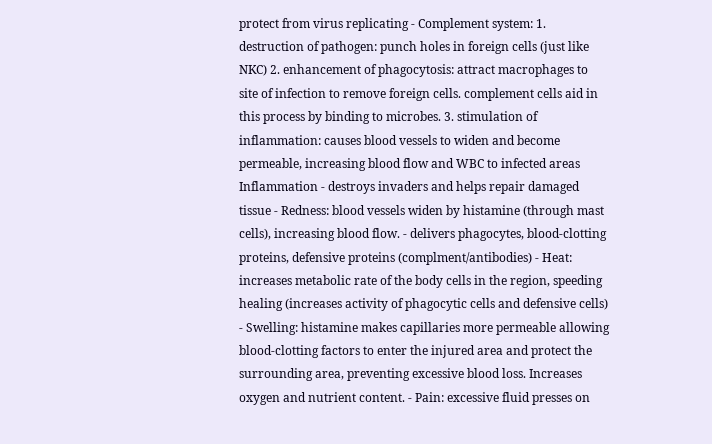protect from virus replicating - Complement system: 1. destruction of pathogen: punch holes in foreign cells (just like NKC) 2. enhancement of phagocytosis: attract macrophages to site of infection to remove foreign cells. complement cells aid in this process by binding to microbes. 3. stimulation of inflammation: causes blood vessels to widen and become permeable, increasing blood flow and WBC to infected areas Inflammation - destroys invaders and helps repair damaged tissue - Redness: blood vessels widen by histamine (through mast cells), increasing blood flow. - delivers phagocytes, blood-clotting proteins, defensive proteins (complment/antibodies) - Heat: increases metabolic rate of the body cells in the region, speeding healing (increases activity of phagocytic cells and defensive cells) - Swelling: histamine makes capillaries more permeable allowing blood-clotting factors to enter the injured area and protect the surrounding area, preventing excessive blood loss. Increases oxygen and nutrient content. - Pain: excessive fluid presses on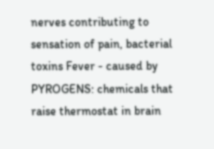nerves contributing to sensation of pain, bacterial toxins Fever - caused by PYROGENS: chemicals that raise thermostat in brain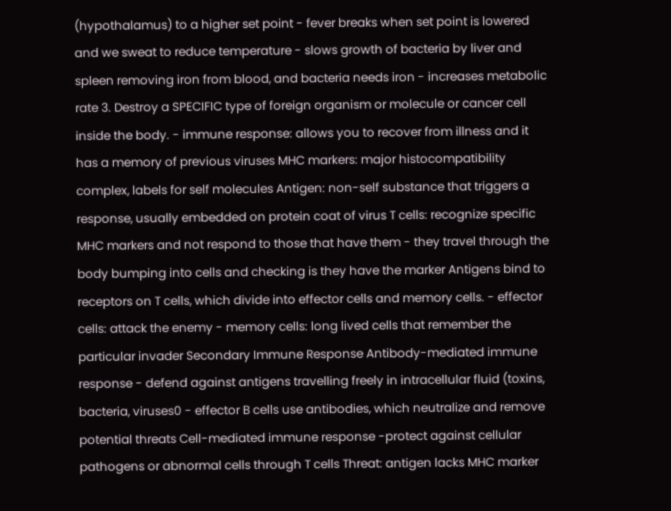(hypothalamus) to a higher set point - fever breaks when set point is lowered and we sweat to reduce temperature - slows growth of bacteria by liver and spleen removing iron from blood, and bacteria needs iron - increases metabolic rate 3. Destroy a SPECIFIC type of foreign organism or molecule or cancer cell inside the body. - immune response: allows you to recover from illness and it has a memory of previous viruses MHC markers: major histocompatibility complex, labels for self molecules Antigen: non-self substance that triggers a response, usually embedded on protein coat of virus T cells: recognize specific MHC markers and not respond to those that have them - they travel through the body bumping into cells and checking is they have the marker Antigens bind to receptors on T cells, which divide into effector cells and memory cells. - effector cells: attack the enemy - memory cells: long lived cells that remember the particular invader Secondary Immune Response Antibody-mediated immune response - defend against antigens travelling freely in intracellular fluid (toxins, bacteria, viruses0 - effector B cells use antibodies, which neutralize and remove potential threats Cell-mediated immune response -protect against cellular pathogens or abnormal cells through T cells Threat: antigen lacks MHC marker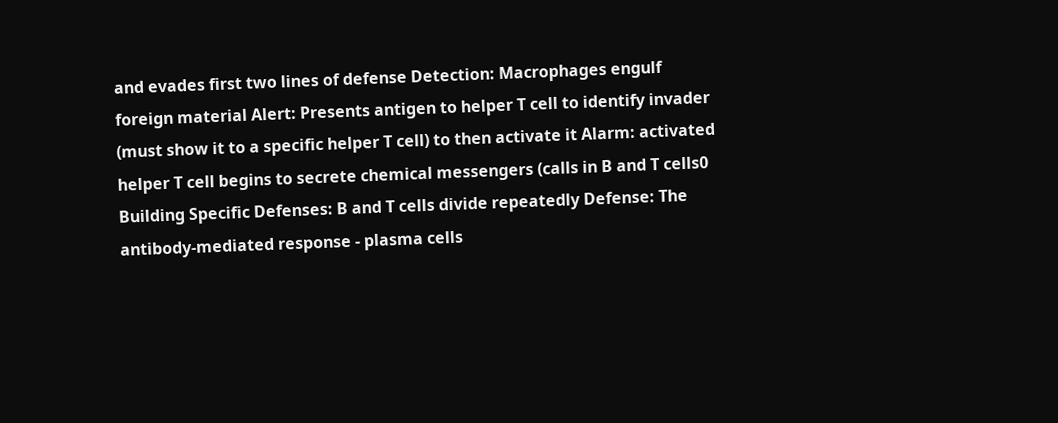and evades first two lines of defense Detection: Macrophages engulf foreign material Alert: Presents antigen to helper T cell to identify invader (must show it to a specific helper T cell) to then activate it Alarm: activated helper T cell begins to secrete chemical messengers (calls in B and T cells0 Building Specific Defenses: B and T cells divide repeatedly Defense: The antibody-mediated response - plasma cells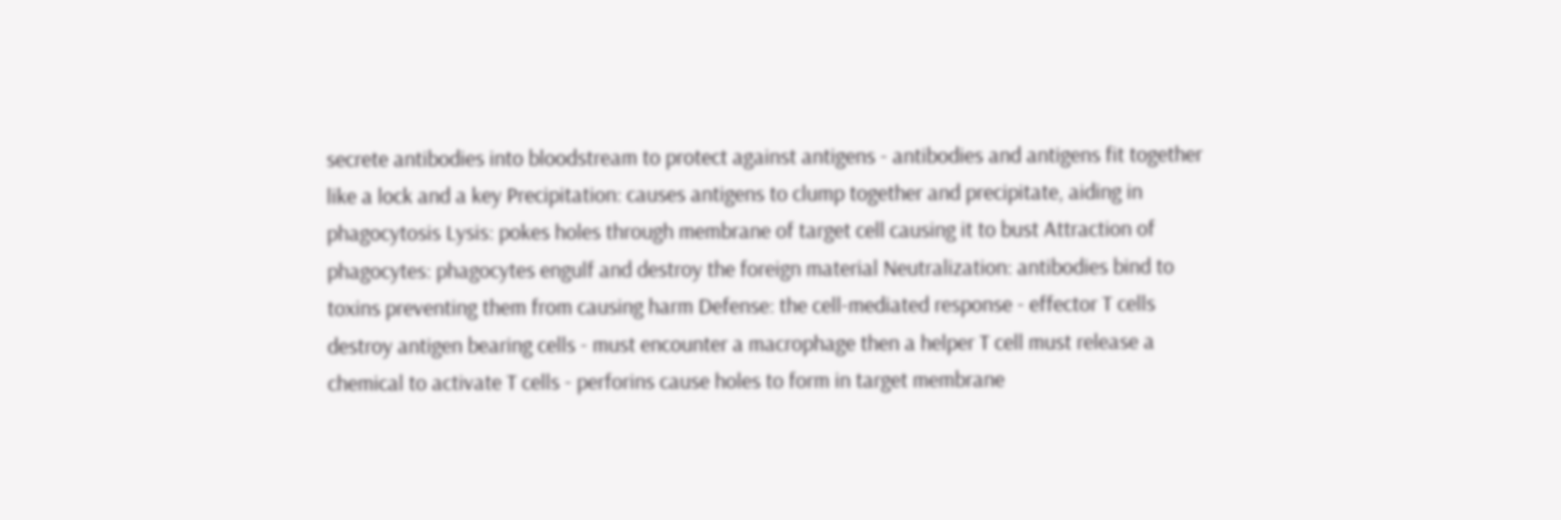secrete antibodies into bloodstream to protect against antigens - antibodies and antigens fit together like a lock and a key Precipitation: causes antigens to clump together and precipitate, aiding in phagocytosis Lysis: pokes holes through membrane of target cell causing it to bust Attraction of phagocytes: phagocytes engulf and destroy the foreign material Neutralization: antibodies bind to toxins preventing them from causing harm Defense: the cell-mediated response - effector T cells destroy antigen bearing cells - must encounter a macrophage then a helper T cell must release a chemical to activate T cells - perforins cause holes to form in target membrane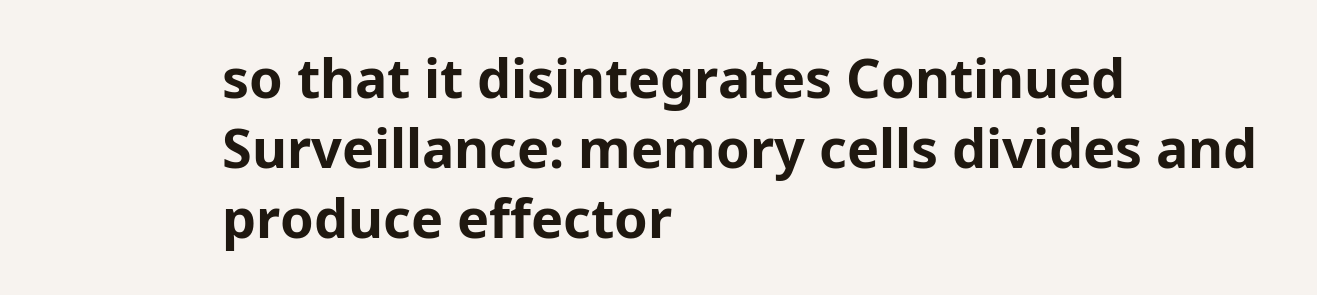so that it disintegrates Continued Surveillance: memory cells divides and produce effector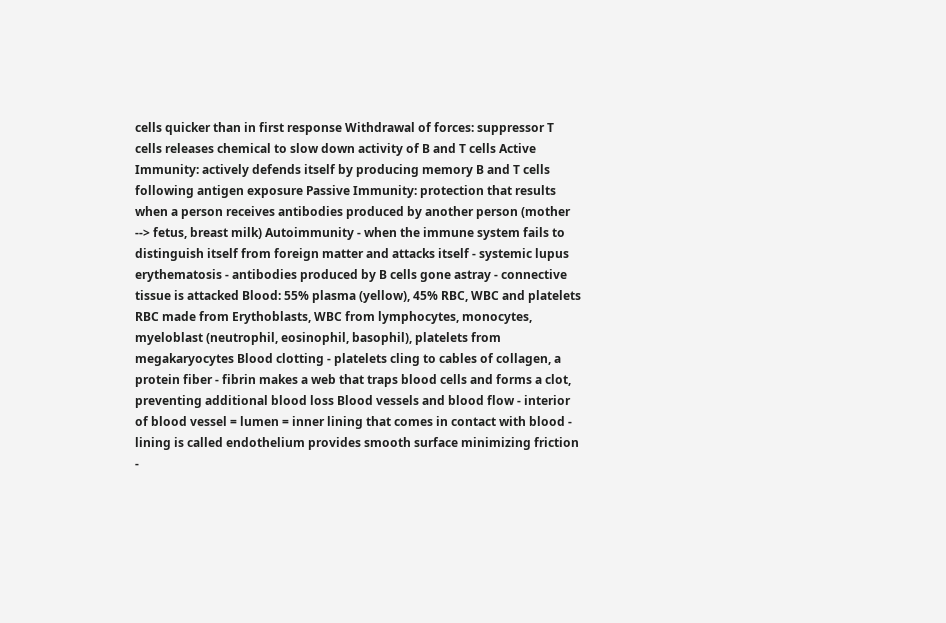cells quicker than in first response Withdrawal of forces: suppressor T cells releases chemical to slow down activity of B and T cells Active Immunity: actively defends itself by producing memory B and T cells following antigen exposure Passive Immunity: protection that results when a person receives antibodies produced by another person (mother --> fetus, breast milk) Autoimmunity - when the immune system fails to distinguish itself from foreign matter and attacks itself - systemic lupus erythematosis - antibodies produced by B cells gone astray - connective tissue is attacked Blood: 55% plasma (yellow), 45% RBC, WBC and platelets RBC made from Erythoblasts, WBC from lymphocytes, monocytes, myeloblast (neutrophil, eosinophil, basophil), platelets from megakaryocytes Blood clotting - platelets cling to cables of collagen, a protein fiber - fibrin makes a web that traps blood cells and forms a clot, preventing additional blood loss Blood vessels and blood flow - interior of blood vessel = lumen = inner lining that comes in contact with blood - lining is called endothelium provides smooth surface minimizing friction -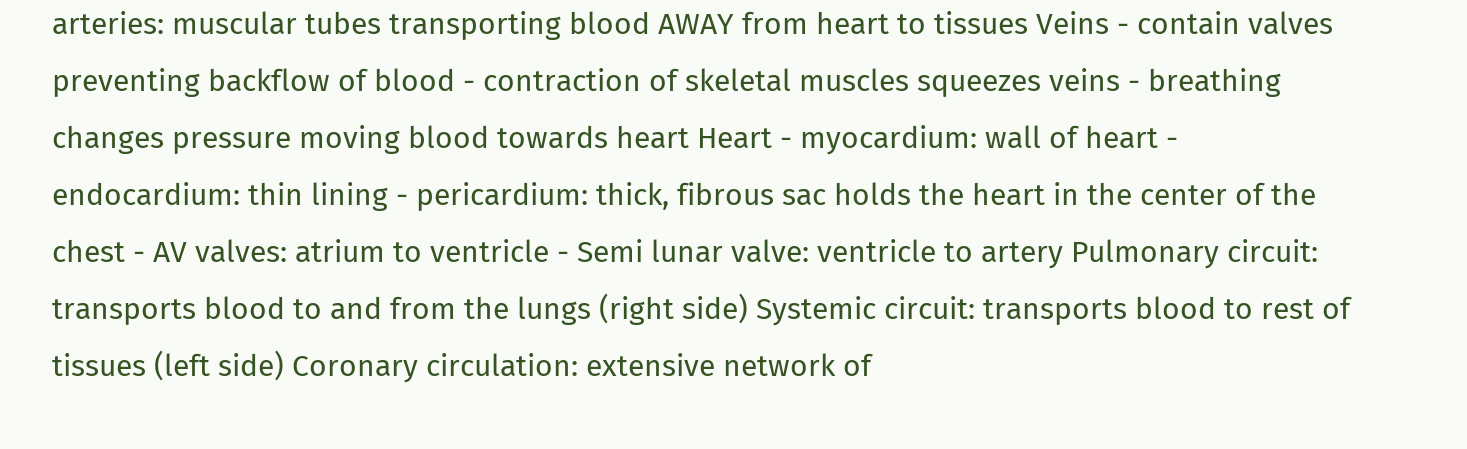arteries: muscular tubes transporting blood AWAY from heart to tissues Veins - contain valves preventing backflow of blood - contraction of skeletal muscles squeezes veins - breathing changes pressure moving blood towards heart Heart - myocardium: wall of heart - endocardium: thin lining - pericardium: thick, fibrous sac holds the heart in the center of the chest - AV valves: atrium to ventricle - Semi lunar valve: ventricle to artery Pulmonary circuit: transports blood to and from the lungs (right side) Systemic circuit: transports blood to rest of tissues (left side) Coronary circulation: extensive network of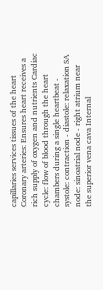capillaries services tissues of the heart Coronary arteries: Ensures heart receives a rich supply of oxygen and nutrients Cardiac cycle: flow of blood through the heart chambers during a single heartbeat - systole: contraction - diastole: relaxation SA node: sinoatrial node - right atrium near the superior vena cava Internal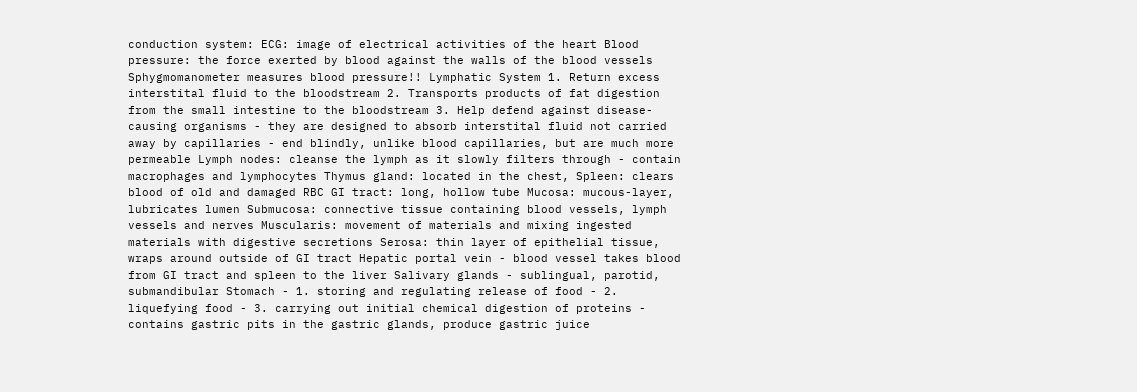conduction system: ECG: image of electrical activities of the heart Blood pressure: the force exerted by blood against the walls of the blood vessels Sphygmomanometer measures blood pressure!! Lymphatic System 1. Return excess interstital fluid to the bloodstream 2. Transports products of fat digestion from the small intestine to the bloodstream 3. Help defend against disease-causing organisms - they are designed to absorb interstital fluid not carried away by capillaries - end blindly, unlike blood capillaries, but are much more permeable Lymph nodes: cleanse the lymph as it slowly filters through - contain macrophages and lymphocytes Thymus gland: located in the chest, Spleen: clears blood of old and damaged RBC GI tract: long, hollow tube Mucosa: mucous-layer, lubricates lumen Submucosa: connective tissue containing blood vessels, lymph vessels and nerves Muscularis: movement of materials and mixing ingested materials with digestive secretions Serosa: thin layer of epithelial tissue, wraps around outside of GI tract Hepatic portal vein - blood vessel takes blood from GI tract and spleen to the liver Salivary glands - sublingual, parotid, submandibular Stomach - 1. storing and regulating release of food - 2. liquefying food - 3. carrying out initial chemical digestion of proteins - contains gastric pits in the gastric glands, produce gastric juice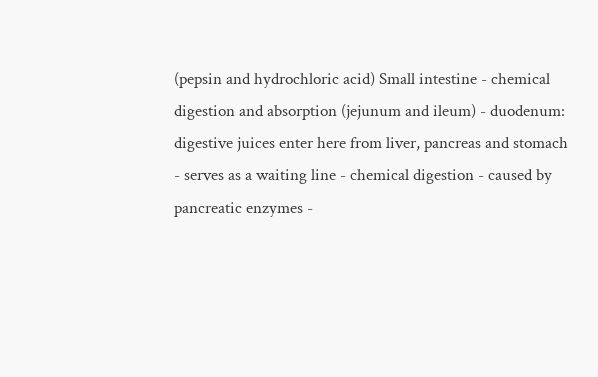(pepsin and hydrochloric acid) Small intestine - chemical digestion and absorption (jejunum and ileum) - duodenum: digestive juices enter here from liver, pancreas and stomach - serves as a waiting line - chemical digestion - caused by pancreatic enzymes -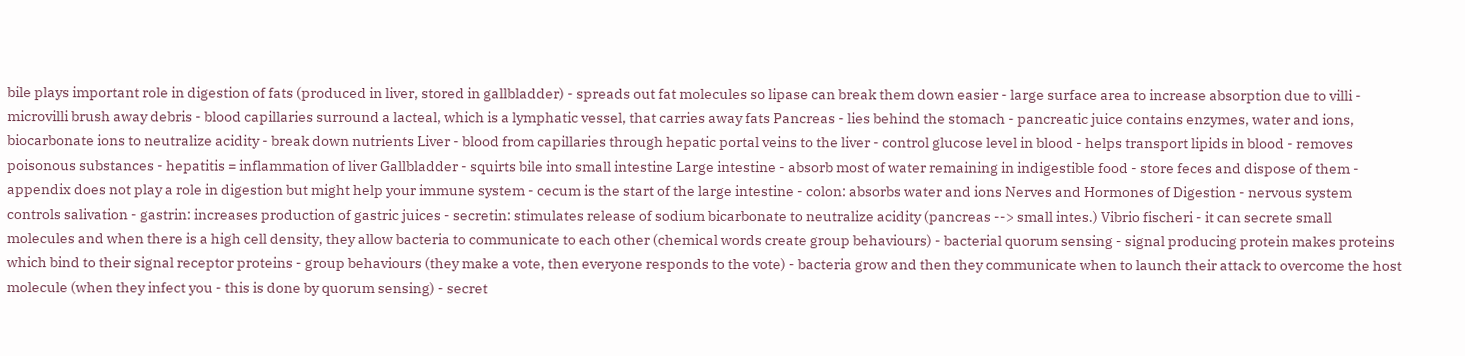bile plays important role in digestion of fats (produced in liver, stored in gallbladder) - spreads out fat molecules so lipase can break them down easier - large surface area to increase absorption due to villi - microvilli brush away debris - blood capillaries surround a lacteal, which is a lymphatic vessel, that carries away fats Pancreas - lies behind the stomach - pancreatic juice contains enzymes, water and ions, biocarbonate ions to neutralize acidity - break down nutrients Liver - blood from capillaries through hepatic portal veins to the liver - control glucose level in blood - helps transport lipids in blood - removes poisonous substances - hepatitis = inflammation of liver Gallbladder - squirts bile into small intestine Large intestine - absorb most of water remaining in indigestible food - store feces and dispose of them - appendix does not play a role in digestion but might help your immune system - cecum is the start of the large intestine - colon: absorbs water and ions Nerves and Hormones of Digestion - nervous system controls salivation - gastrin: increases production of gastric juices - secretin: stimulates release of sodium bicarbonate to neutralize acidity (pancreas --> small intes.) Vibrio fischeri - it can secrete small molecules and when there is a high cell density, they allow bacteria to communicate to each other (chemical words create group behaviours) - bacterial quorum sensing - signal producing protein makes proteins which bind to their signal receptor proteins - group behaviours (they make a vote, then everyone responds to the vote) - bacteria grow and then they communicate when to launch their attack to overcome the host molecule (when they infect you - this is done by quorum sensing) - secret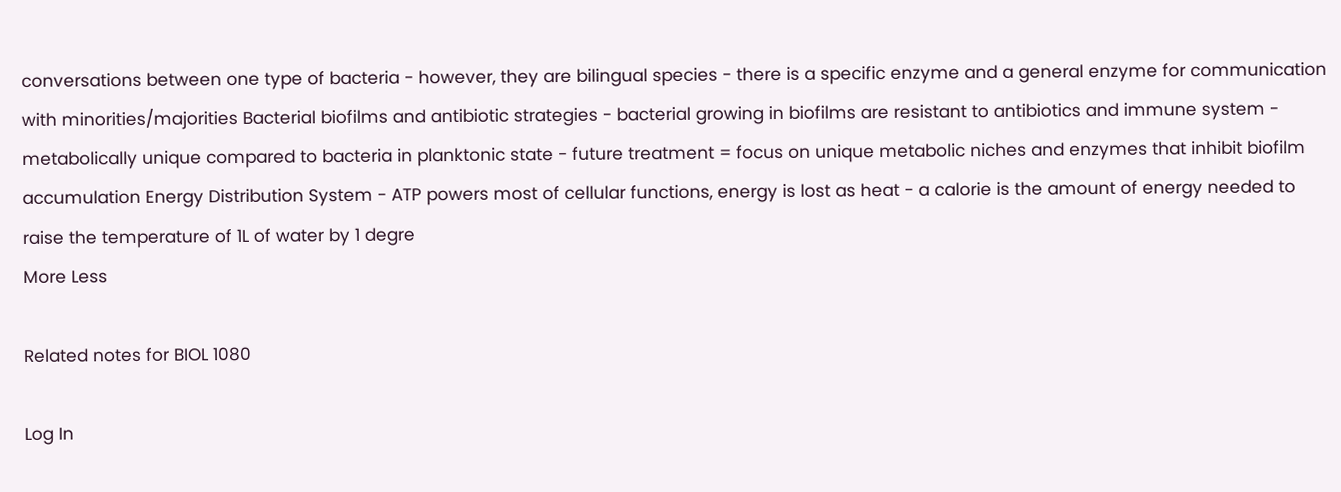conversations between one type of bacteria - however, they are bilingual species - there is a specific enzyme and a general enzyme for communication with minorities/majorities Bacterial biofilms and antibiotic strategies - bacterial growing in biofilms are resistant to antibiotics and immune system - metabolically unique compared to bacteria in planktonic state - future treatment = focus on unique metabolic niches and enzymes that inhibit biofilm accumulation Energy Distribution System - ATP powers most of cellular functions, energy is lost as heat - a calorie is the amount of energy needed to raise the temperature of 1L of water by 1 degre
More Less

Related notes for BIOL 1080

Log In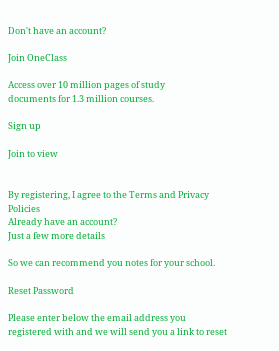Don't have an account?

Join OneClass

Access over 10 million pages of study
documents for 1.3 million courses.

Sign up

Join to view


By registering, I agree to the Terms and Privacy Policies
Already have an account?
Just a few more details

So we can recommend you notes for your school.

Reset Password

Please enter below the email address you registered with and we will send you a link to reset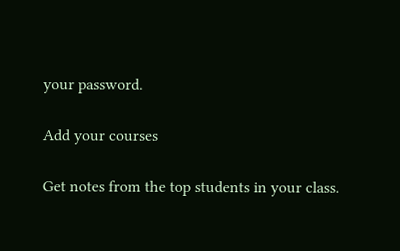your password.

Add your courses

Get notes from the top students in your class.